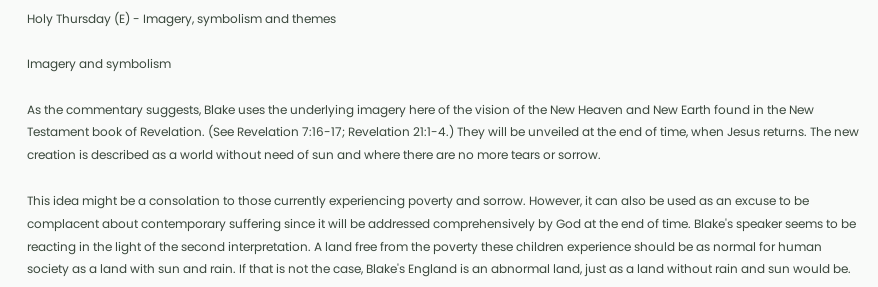Holy Thursday (E) - Imagery, symbolism and themes

Imagery and symbolism

As the commentary suggests, Blake uses the underlying imagery here of the vision of the New Heaven and New Earth found in the New Testament book of Revelation. (See Revelation 7:16-17; Revelation 21:1-4.) They will be unveiled at the end of time, when Jesus returns. The new creation is described as a world without need of sun and where there are no more tears or sorrow.

This idea might be a consolation to those currently experiencing poverty and sorrow. However, it can also be used as an excuse to be complacent about contemporary suffering since it will be addressed comprehensively by God at the end of time. Blake's speaker seems to be reacting in the light of the second interpretation. A land free from the poverty these children experience should be as normal for human society as a land with sun and rain. If that is not the case, Blake's England is an abnormal land, just as a land without rain and sun would be.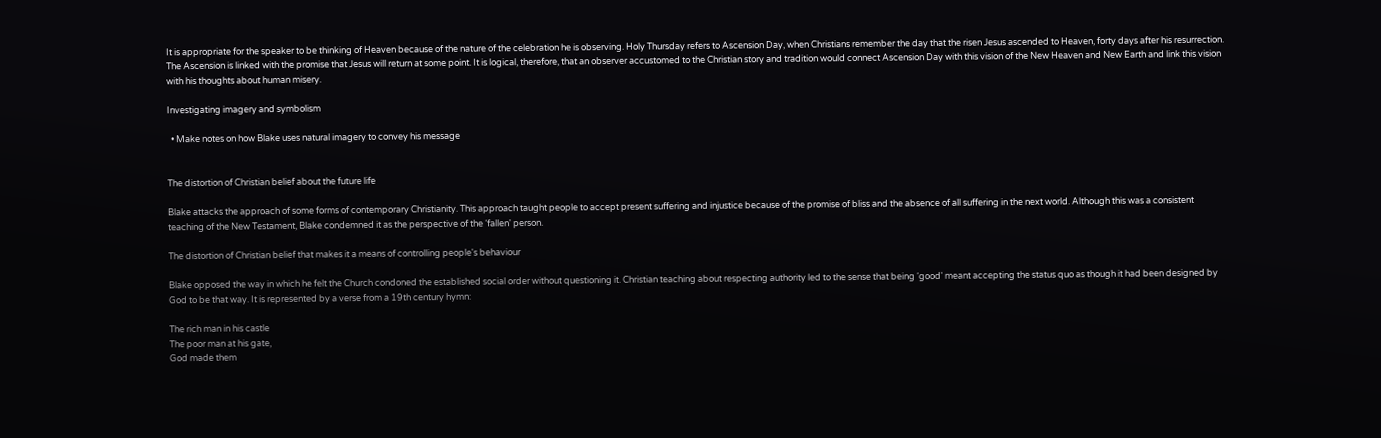It is appropriate for the speaker to be thinking of Heaven because of the nature of the celebration he is observing. Holy Thursday refers to Ascension Day, when Christians remember the day that the risen Jesus ascended to Heaven, forty days after his resurrection. The Ascension is linked with the promise that Jesus will return at some point. It is logical, therefore, that an observer accustomed to the Christian story and tradition would connect Ascension Day with this vision of the New Heaven and New Earth and link this vision with his thoughts about human misery.

Investigating imagery and symbolism

  • Make notes on how Blake uses natural imagery to convey his message


The distortion of Christian belief about the future life

Blake attacks the approach of some forms of contemporary Christianity. This approach taught people to accept present suffering and injustice because of the promise of bliss and the absence of all suffering in the next world. Although this was a consistent teaching of the New Testament, Blake condemned it as the perspective of the ‘fallen' person.

The distortion of Christian belief that makes it a means of controlling people's behaviour

Blake opposed the way in which he felt the Church condoned the established social order without questioning it. Christian teaching about respecting authority led to the sense that being ‘good' meant accepting the status quo as though it had been designed by God to be that way. It is represented by a verse from a 19th century hymn:

The rich man in his castle
The poor man at his gate,
God made them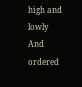high and lowly
And ordered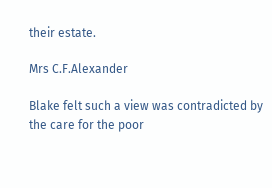their estate.

Mrs C.F.Alexander

Blake felt such a view was contradicted by the care for the poor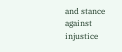and stance against injustice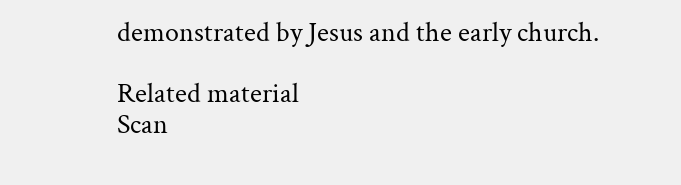demonstrated by Jesus and the early church.

Related material
Scan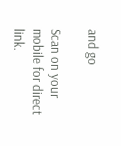and go

Scan on your mobile for direct link.